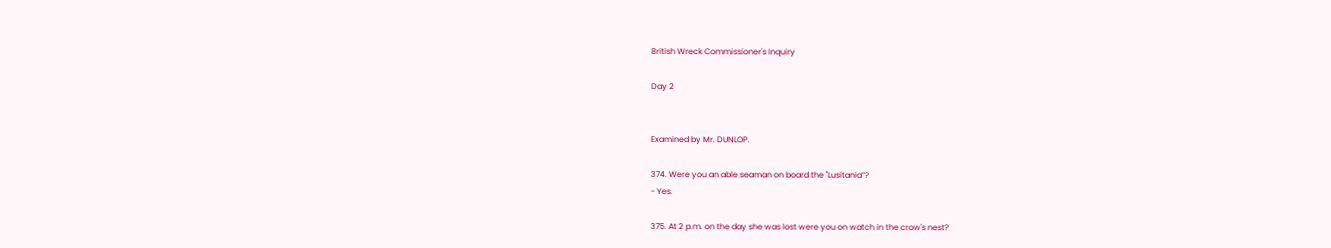British Wreck Commissioner's Inquiry

Day 2


Examined by Mr. DUNLOP.

374. Were you an able seaman on board the "Lusitania”?
- Yes.

375. At 2 p.m. on the day she was lost were you on watch in the crow's nest?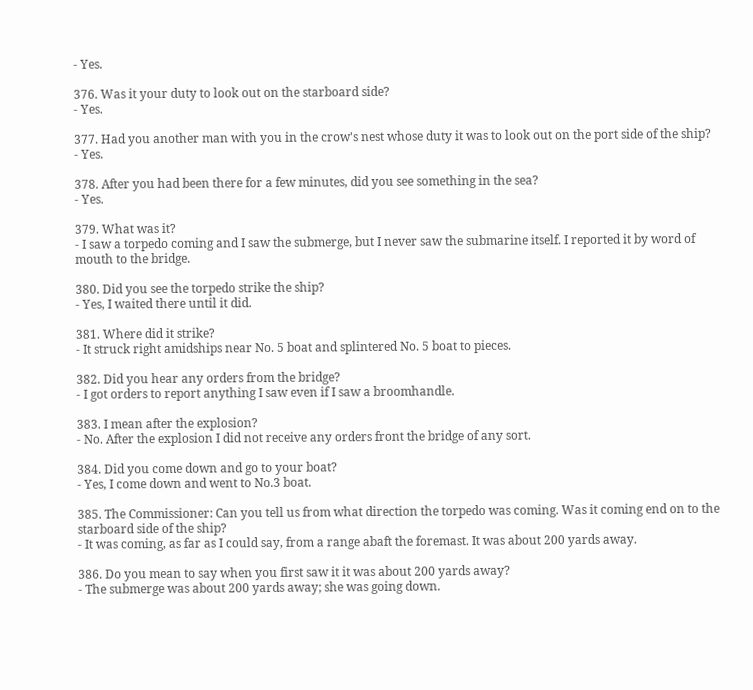- Yes.

376. Was it your duty to look out on the starboard side?
- Yes.

377. Had you another man with you in the crow's nest whose duty it was to look out on the port side of the ship?
- Yes.

378. After you had been there for a few minutes, did you see something in the sea?
- Yes.

379. What was it?
- I saw a torpedo coming and I saw the submerge, but I never saw the submarine itself. I reported it by word of mouth to the bridge.

380. Did you see the torpedo strike the ship?
- Yes, I waited there until it did.

381. Where did it strike?
- It struck right amidships near No. 5 boat and splintered No. 5 boat to pieces.

382. Did you hear any orders from the bridge?
- I got orders to report anything I saw even if I saw a broomhandle.

383. I mean after the explosion?
- No. After the explosion I did not receive any orders front the bridge of any sort.

384. Did you come down and go to your boat?
- Yes, I come down and went to No.3 boat.

385. The Commissioner: Can you tell us from what direction the torpedo was coming. Was it coming end on to the starboard side of the ship?
- It was coming, as far as I could say, from a range abaft the foremast. It was about 200 yards away.

386. Do you mean to say when you first saw it it was about 200 yards away?
- The submerge was about 200 yards away; she was going down.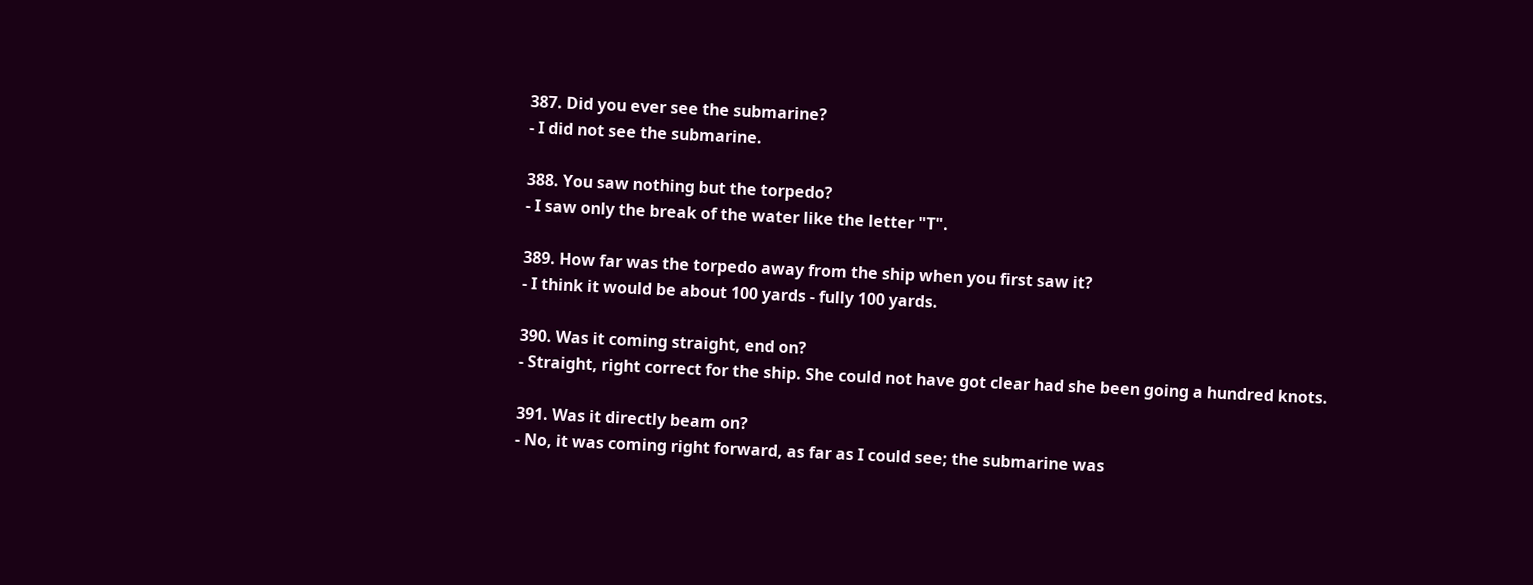387. Did you ever see the submarine?
- I did not see the submarine.

388. You saw nothing but the torpedo?
- I saw only the break of the water like the letter "T".

389. How far was the torpedo away from the ship when you first saw it?
- I think it would be about 100 yards - fully 100 yards.

390. Was it coming straight, end on?
- Straight, right correct for the ship. She could not have got clear had she been going a hundred knots.

391. Was it directly beam on?
- No, it was coming right forward, as far as I could see; the submarine was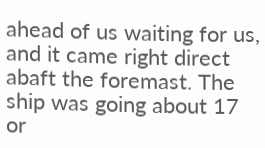ahead of us waiting for us, and it came right direct abaft the foremast. The ship was going about 17 or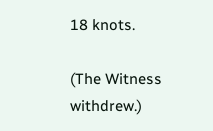18 knots.

(The Witness withdrew.)